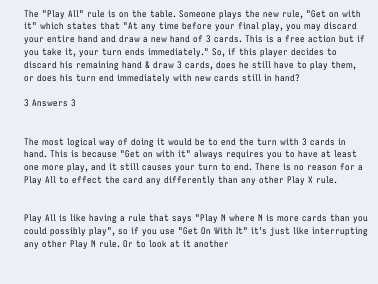The "Play All" rule is on the table. Someone plays the new rule, "Get on with it" which states that "At any time before your final play, you may discard your entire hand and draw a new hand of 3 cards. This is a free action but if you take it, your turn ends immediately." So, if this player decides to discard his remaining hand & draw 3 cards, does he still have to play them, or does his turn end immediately with new cards still in hand?

3 Answers 3


The most logical way of doing it would be to end the turn with 3 cards in hand. This is because "Get on with it" always requires you to have at least one more play, and it still causes your turn to end. There is no reason for a Play All to effect the card any differently than any other Play X rule.


Play All is like having a rule that says "Play N where N is more cards than you could possibly play", so if you use "Get On With It" it's just like interrupting any other Play N rule. Or to look at it another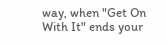way, when "Get On With It" ends your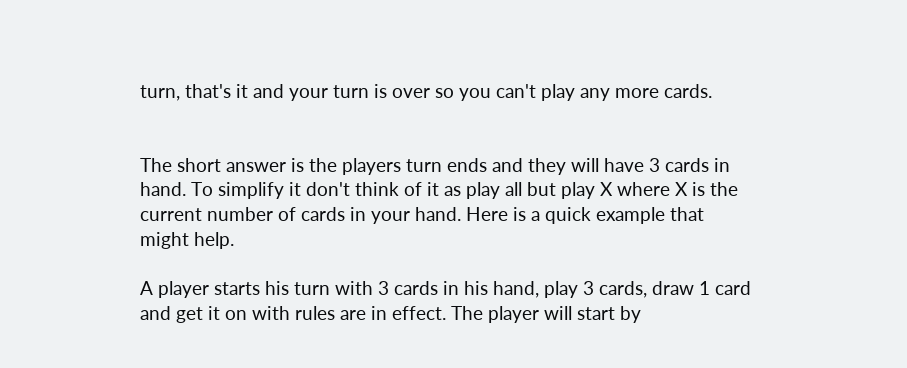turn, that's it and your turn is over so you can't play any more cards.


The short answer is the players turn ends and they will have 3 cards in hand. To simplify it don't think of it as play all but play X where X is the current number of cards in your hand. Here is a quick example that might help.

A player starts his turn with 3 cards in his hand, play 3 cards, draw 1 card and get it on with rules are in effect. The player will start by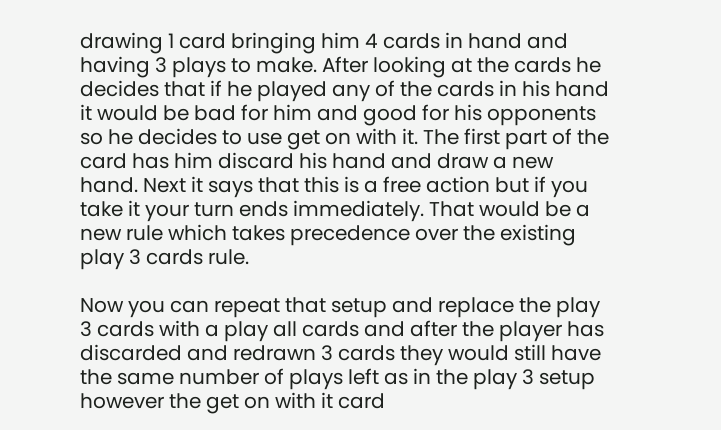drawing 1 card bringing him 4 cards in hand and having 3 plays to make. After looking at the cards he decides that if he played any of the cards in his hand it would be bad for him and good for his opponents so he decides to use get on with it. The first part of the card has him discard his hand and draw a new hand. Next it says that this is a free action but if you take it your turn ends immediately. That would be a new rule which takes precedence over the existing play 3 cards rule.

Now you can repeat that setup and replace the play 3 cards with a play all cards and after the player has discarded and redrawn 3 cards they would still have the same number of plays left as in the play 3 setup however the get on with it card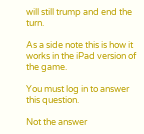will still trump and end the turn.

As a side note this is how it works in the iPad version of the game.

You must log in to answer this question.

Not the answer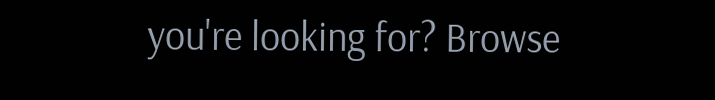you're looking for? Browse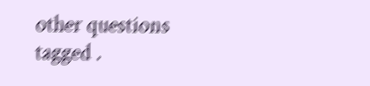other questions tagged .